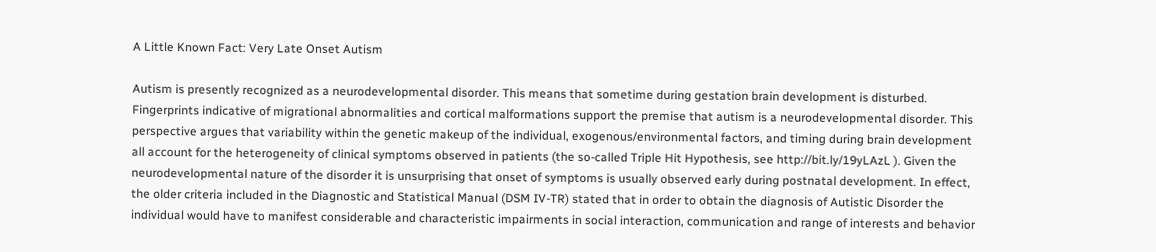A Little Known Fact: Very Late Onset Autism

Autism is presently recognized as a neurodevelopmental disorder. This means that sometime during gestation brain development is disturbed. Fingerprints indicative of migrational abnormalities and cortical malformations support the premise that autism is a neurodevelopmental disorder. This perspective argues that variability within the genetic makeup of the individual, exogenous/environmental factors, and timing during brain development all account for the heterogeneity of clinical symptoms observed in patients (the so-called Triple Hit Hypothesis, see http://bit.ly/19yLAzL ). Given the neurodevelopmental nature of the disorder it is unsurprising that onset of symptoms is usually observed early during postnatal development. In effect, the older criteria included in the Diagnostic and Statistical Manual (DSM IV-TR) stated that in order to obtain the diagnosis of Autistic Disorder the individual would have to manifest considerable and characteristic impairments in social interaction, communication and range of interests and behavior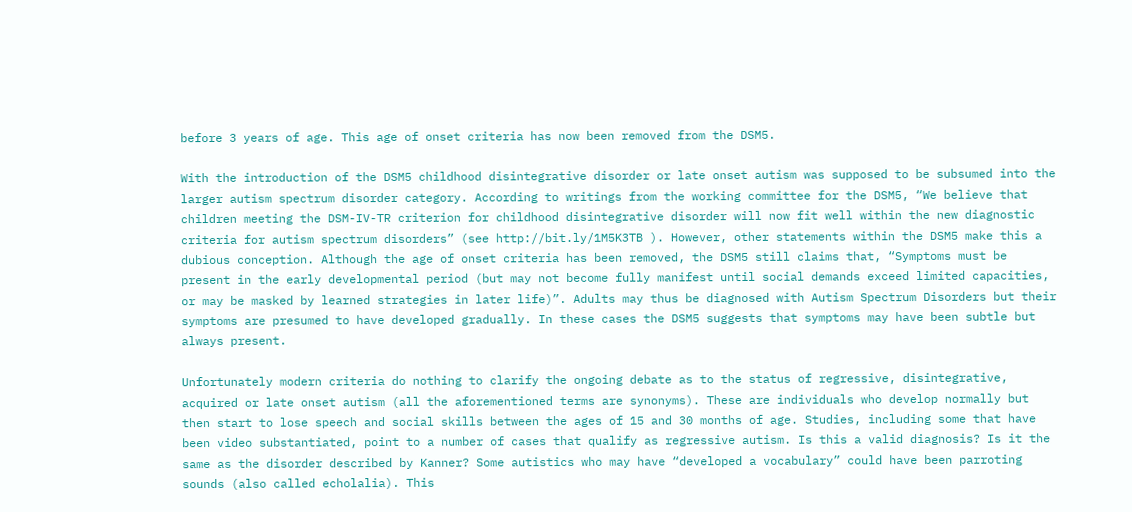before 3 years of age. This age of onset criteria has now been removed from the DSM5.

With the introduction of the DSM5 childhood disintegrative disorder or late onset autism was supposed to be subsumed into the larger autism spectrum disorder category. According to writings from the working committee for the DSM5, “We believe that children meeting the DSM-IV-TR criterion for childhood disintegrative disorder will now fit well within the new diagnostic criteria for autism spectrum disorders” (see http://bit.ly/1M5K3TB ). However, other statements within the DSM5 make this a dubious conception. Although the age of onset criteria has been removed, the DSM5 still claims that, “Symptoms must be present in the early developmental period (but may not become fully manifest until social demands exceed limited capacities, or may be masked by learned strategies in later life)”. Adults may thus be diagnosed with Autism Spectrum Disorders but their symptoms are presumed to have developed gradually. In these cases the DSM5 suggests that symptoms may have been subtle but always present.

Unfortunately modern criteria do nothing to clarify the ongoing debate as to the status of regressive, disintegrative, acquired or late onset autism (all the aforementioned terms are synonyms). These are individuals who develop normally but then start to lose speech and social skills between the ages of 15 and 30 months of age. Studies, including some that have been video substantiated, point to a number of cases that qualify as regressive autism. Is this a valid diagnosis? Is it the same as the disorder described by Kanner? Some autistics who may have “developed a vocabulary” could have been parroting sounds (also called echolalia). This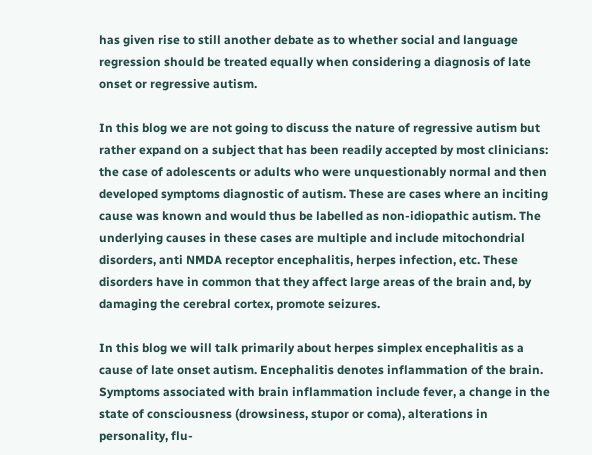has given rise to still another debate as to whether social and language regression should be treated equally when considering a diagnosis of late onset or regressive autism.

In this blog we are not going to discuss the nature of regressive autism but rather expand on a subject that has been readily accepted by most clinicians: the case of adolescents or adults who were unquestionably normal and then developed symptoms diagnostic of autism. These are cases where an inciting cause was known and would thus be labelled as non-idiopathic autism. The underlying causes in these cases are multiple and include mitochondrial disorders, anti NMDA receptor encephalitis, herpes infection, etc. These disorders have in common that they affect large areas of the brain and, by damaging the cerebral cortex, promote seizures.

In this blog we will talk primarily about herpes simplex encephalitis as a cause of late onset autism. Encephalitis denotes inflammation of the brain. Symptoms associated with brain inflammation include fever, a change in the state of consciousness (drowsiness, stupor or coma), alterations in personality, flu-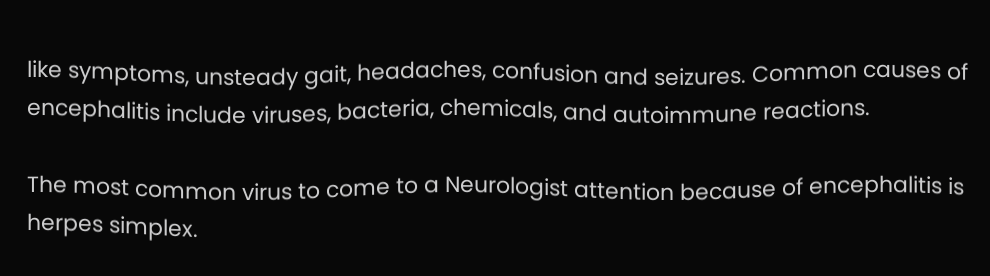like symptoms, unsteady gait, headaches, confusion and seizures. Common causes of encephalitis include viruses, bacteria, chemicals, and autoimmune reactions.

The most common virus to come to a Neurologist attention because of encephalitis is herpes simplex.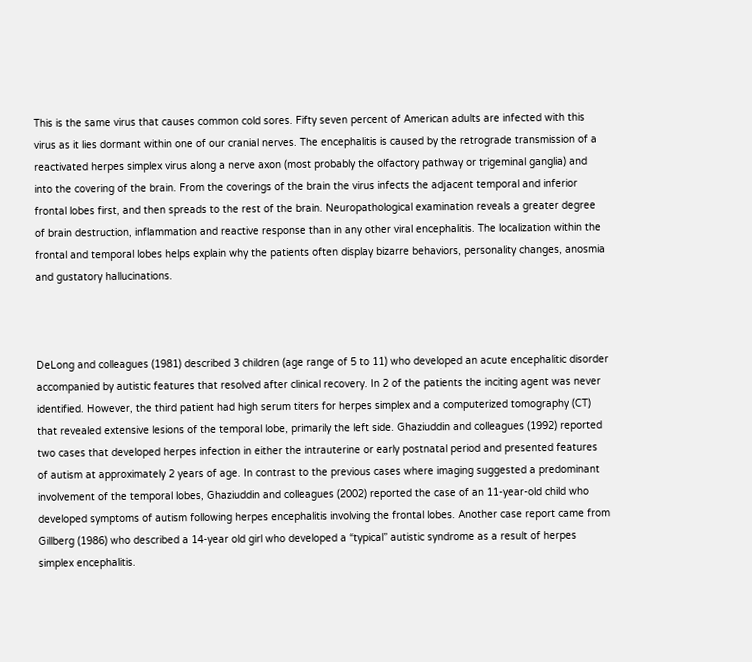This is the same virus that causes common cold sores. Fifty seven percent of American adults are infected with this virus as it lies dormant within one of our cranial nerves. The encephalitis is caused by the retrograde transmission of a reactivated herpes simplex virus along a nerve axon (most probably the olfactory pathway or trigeminal ganglia) and into the covering of the brain. From the coverings of the brain the virus infects the adjacent temporal and inferior frontal lobes first, and then spreads to the rest of the brain. Neuropathological examination reveals a greater degree of brain destruction, inflammation and reactive response than in any other viral encephalitis. The localization within the frontal and temporal lobes helps explain why the patients often display bizarre behaviors, personality changes, anosmia and gustatory hallucinations.



DeLong and colleagues (1981) described 3 children (age range of 5 to 11) who developed an acute encephalitic disorder accompanied by autistic features that resolved after clinical recovery. In 2 of the patients the inciting agent was never identified. However, the third patient had high serum titers for herpes simplex and a computerized tomography (CT) that revealed extensive lesions of the temporal lobe, primarily the left side. Ghaziuddin and colleagues (1992) reported two cases that developed herpes infection in either the intrauterine or early postnatal period and presented features of autism at approximately 2 years of age. In contrast to the previous cases where imaging suggested a predominant involvement of the temporal lobes, Ghaziuddin and colleagues (2002) reported the case of an 11-year-old child who developed symptoms of autism following herpes encephalitis involving the frontal lobes. Another case report came from Gillberg (1986) who described a 14-year old girl who developed a “typical” autistic syndrome as a result of herpes simplex encephalitis.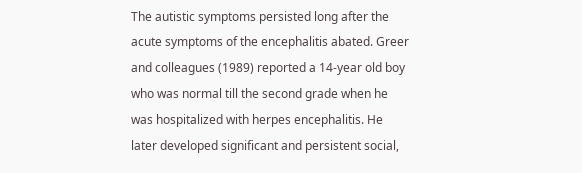The autistic symptoms persisted long after the acute symptoms of the encephalitis abated. Greer and colleagues (1989) reported a 14-year old boy who was normal till the second grade when he was hospitalized with herpes encephalitis. He later developed significant and persistent social,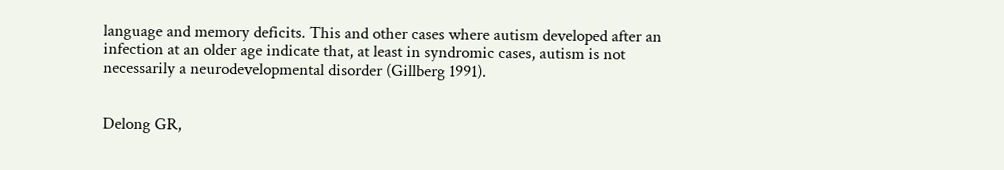language and memory deficits. This and other cases where autism developed after an infection at an older age indicate that, at least in syndromic cases, autism is not necessarily a neurodevelopmental disorder (Gillberg 1991).


Delong GR,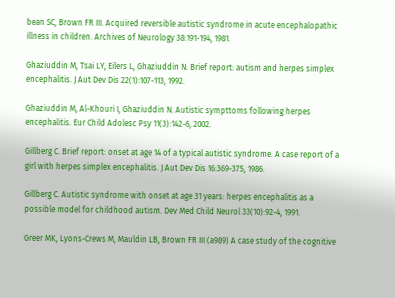bean SC, Brown FR III. Acquired reversible autistic syndrome in acute encephalopathic illness in children. Archives of Neurology 38:191-194, 1981.

Ghaziuddin M, Tsai LY, Eilers L, Ghaziuddin N. Brief report: autism and herpes simplex encephalitis. J Aut Dev Dis 22(1):107-113, 1992.

Ghaziuddin M, Al-Khouri I, Ghaziuddin N. Autistic sympttoms following herpes encephalitis. Eur Child Adolesc Psy 11(3):142-6, 2002.

Gillberg C. Brief report: onset at age 14 of a typical autistic syndrome. A case report of a girl with herpes simplex encephalitis. J Aut Dev Dis 16:369-375, 1986.

Gillberg C. Autistic syndrome with onset at age 31 years: herpes encephalitis as a possible model for childhood autism. Dev Med Child Neurol 33(10):92-4, 1991.

Greer MK, Lyons-Crews M, Mauldin LB, Brown FR III (a989) A case study of the cognitive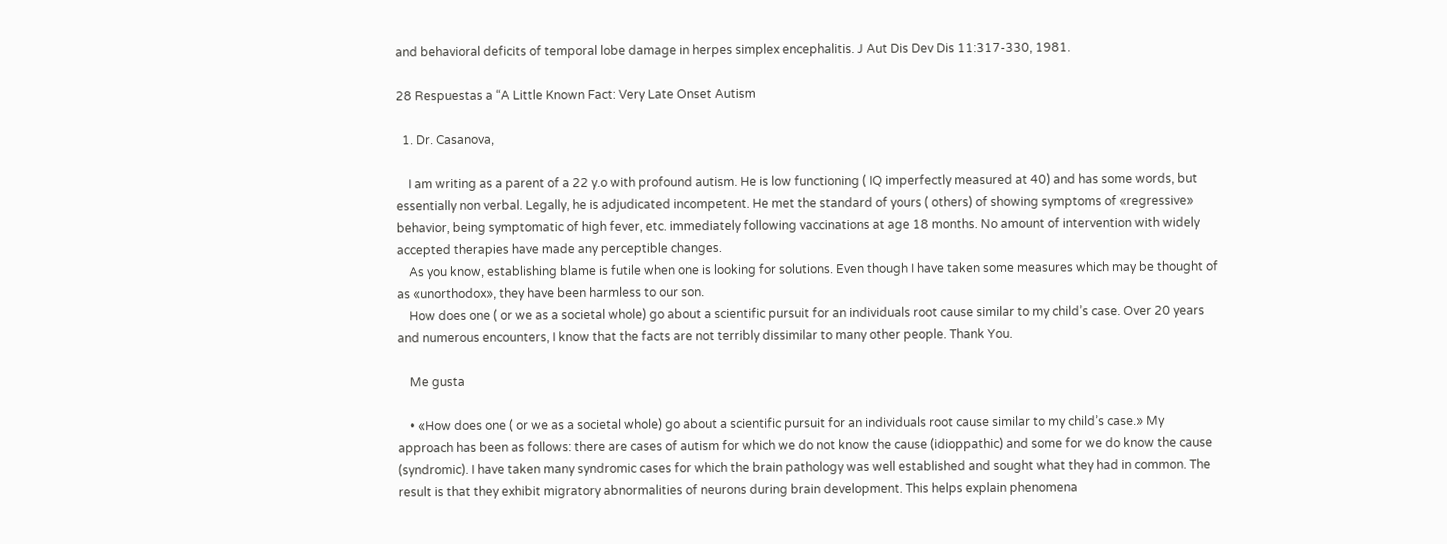and behavioral deficits of temporal lobe damage in herpes simplex encephalitis. J Aut Dis Dev Dis 11:317-330, 1981.

28 Respuestas a “A Little Known Fact: Very Late Onset Autism

  1. Dr. Casanova,

    I am writing as a parent of a 22 y.o with profound autism. He is low functioning ( IQ imperfectly measured at 40) and has some words, but essentially non verbal. Legally, he is adjudicated incompetent. He met the standard of yours ( others) of showing symptoms of «regressive» behavior, being symptomatic of high fever, etc. immediately following vaccinations at age 18 months. No amount of intervention with widely accepted therapies have made any perceptible changes.
    As you know, establishing blame is futile when one is looking for solutions. Even though I have taken some measures which may be thought of as «unorthodox», they have been harmless to our son.
    How does one ( or we as a societal whole) go about a scientific pursuit for an individuals root cause similar to my child’s case. Over 20 years and numerous encounters, I know that the facts are not terribly dissimilar to many other people. Thank You.

    Me gusta

    • «How does one ( or we as a societal whole) go about a scientific pursuit for an individuals root cause similar to my child’s case.» My approach has been as follows: there are cases of autism for which we do not know the cause (idioppathic) and some for we do know the cause (syndromic). I have taken many syndromic cases for which the brain pathology was well established and sought what they had in common. The result is that they exhibit migratory abnormalities of neurons during brain development. This helps explain phenomena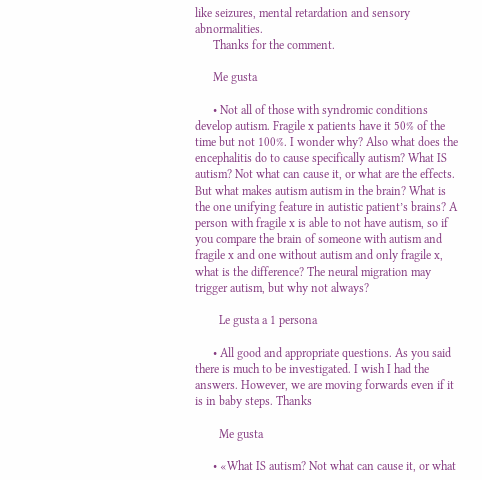like seizures, mental retardation and sensory abnormalities.
      Thanks for the comment.

      Me gusta

      • Not all of those with syndromic conditions develop autism. Fragile x patients have it 50% of the time but not 100%. I wonder why? Also what does the encephalitis do to cause specifically autism? What IS autism? Not what can cause it, or what are the effects. But what makes autism autism in the brain? What is the one unifying feature in autistic patient’s brains? A person with fragile x is able to not have autism, so if you compare the brain of someone with autism and fragile x and one without autism and only fragile x, what is the difference? The neural migration may trigger autism, but why not always?

        Le gusta a 1 persona

      • All good and appropriate questions. As you said there is much to be investigated. I wish I had the answers. However, we are moving forwards even if it is in baby steps. Thanks

        Me gusta

      • «What IS autism? Not what can cause it, or what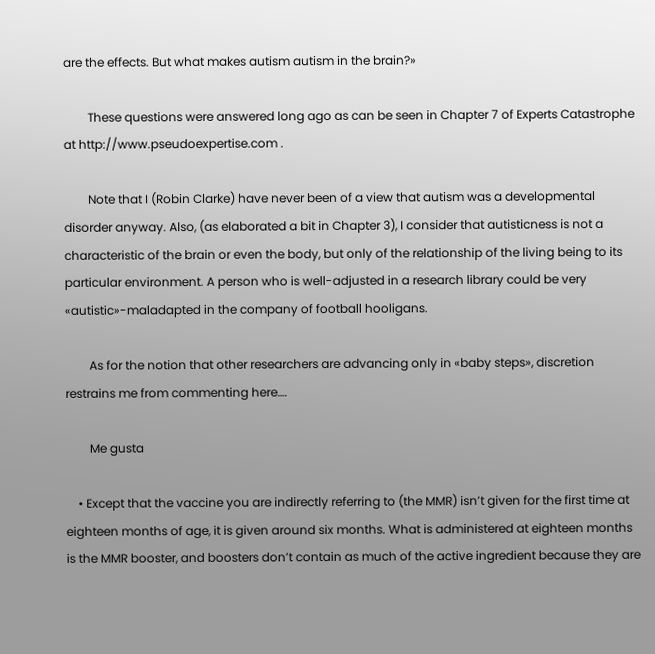are the effects. But what makes autism autism in the brain?»

        These questions were answered long ago as can be seen in Chapter 7 of Experts Catastrophe at http://www.pseudoexpertise.com .

        Note that I (Robin Clarke) have never been of a view that autism was a developmental disorder anyway. Also, (as elaborated a bit in Chapter 3), I consider that autisticness is not a characteristic of the brain or even the body, but only of the relationship of the living being to its particular environment. A person who is well-adjusted in a research library could be very «autistic»-maladapted in the company of football hooligans.

        As for the notion that other researchers are advancing only in «baby steps», discretion restrains me from commenting here….

        Me gusta

    • Except that the vaccine you are indirectly referring to (the MMR) isn’t given for the first time at eighteen months of age, it is given around six months. What is administered at eighteen months is the MMR booster, and boosters don’t contain as much of the active ingredient because they are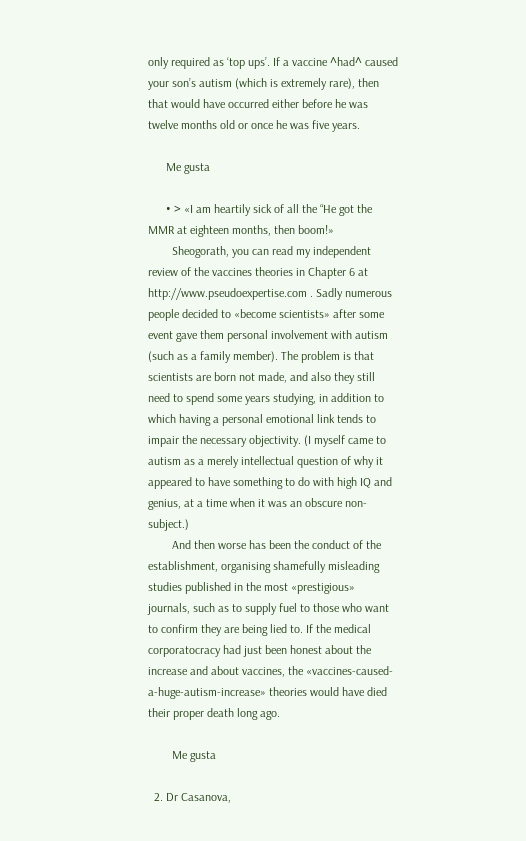only required as ‘top ups’. If a vaccine ^had^ caused your son’s autism (which is extremely rare), then that would have occurred either before he was twelve months old or once he was five years.

      Me gusta

      • > «I am heartily sick of all the “He got the MMR at eighteen months, then boom!»
        Sheogorath, you can read my independent review of the vaccines theories in Chapter 6 at http://www.pseudoexpertise.com . Sadly numerous people decided to «become scientists» after some event gave them personal involvement with autism (such as a family member). The problem is that scientists are born not made, and also they still need to spend some years studying, in addition to which having a personal emotional link tends to impair the necessary objectivity. (I myself came to autism as a merely intellectual question of why it appeared to have something to do with high IQ and genius, at a time when it was an obscure non-subject.)
        And then worse has been the conduct of the establishment, organising shamefully misleading studies published in the most «prestigious» journals, such as to supply fuel to those who want to confirm they are being lied to. If the medical corporatocracy had just been honest about the increase and about vaccines, the «vaccines-caused-a-huge-autism-increase» theories would have died their proper death long ago.

        Me gusta

  2. Dr Casanova,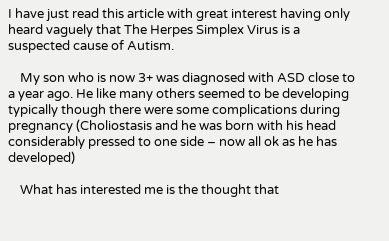I have just read this article with great interest having only heard vaguely that The Herpes Simplex Virus is a suspected cause of Autism.

    My son who is now 3+ was diagnosed with ASD close to a year ago. He like many others seemed to be developing typically though there were some complications during pregnancy (Choliostasis and he was born with his head considerably pressed to one side – now all ok as he has developed)

    What has interested me is the thought that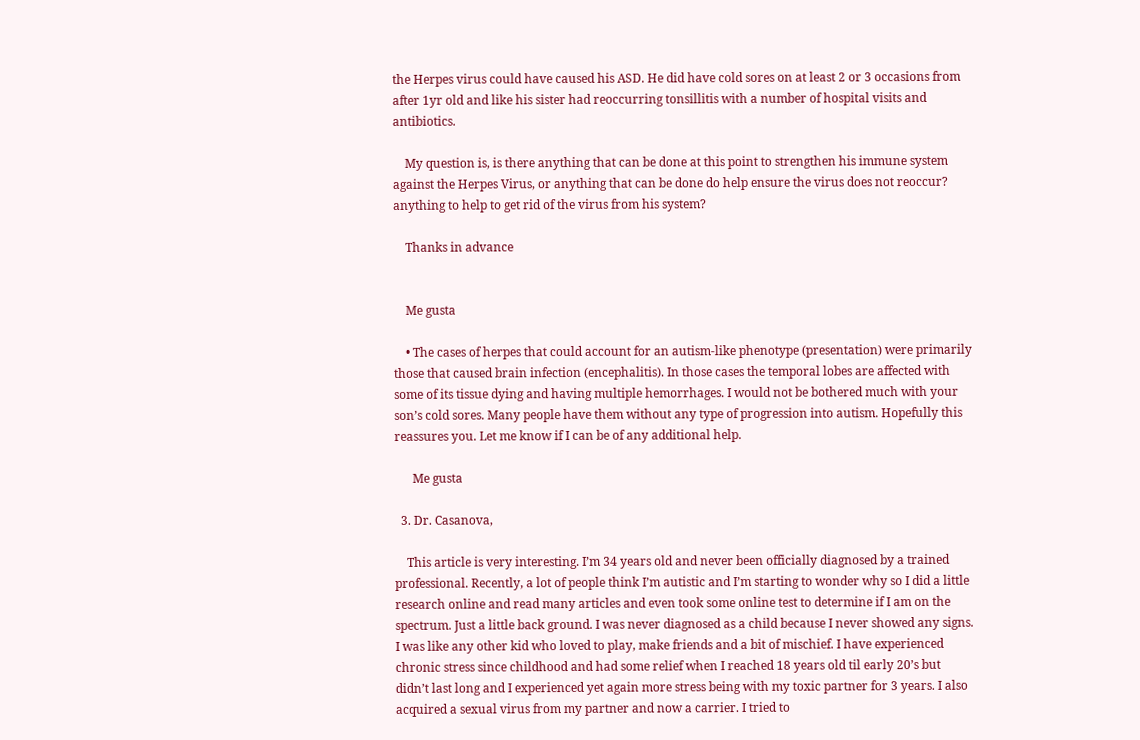the Herpes virus could have caused his ASD. He did have cold sores on at least 2 or 3 occasions from after 1yr old and like his sister had reoccurring tonsillitis with a number of hospital visits and antibiotics.

    My question is, is there anything that can be done at this point to strengthen his immune system against the Herpes Virus, or anything that can be done do help ensure the virus does not reoccur? anything to help to get rid of the virus from his system?

    Thanks in advance


    Me gusta

    • The cases of herpes that could account for an autism-like phenotype (presentation) were primarily those that caused brain infection (encephalitis). In those cases the temporal lobes are affected with some of its tissue dying and having multiple hemorrhages. I would not be bothered much with your son’s cold sores. Many people have them without any type of progression into autism. Hopefully this reassures you. Let me know if I can be of any additional help.

      Me gusta

  3. Dr. Casanova,

    This article is very interesting. I’m 34 years old and never been officially diagnosed by a trained professional. Recently, a lot of people think I’m autistic and I’m starting to wonder why so I did a little research online and read many articles and even took some online test to determine if I am on the spectrum. Just a little back ground. I was never diagnosed as a child because I never showed any signs. I was like any other kid who loved to play, make friends and a bit of mischief. I have experienced chronic stress since childhood and had some relief when I reached 18 years old til early 20’s but didn’t last long and I experienced yet again more stress being with my toxic partner for 3 years. I also acquired a sexual virus from my partner and now a carrier. I tried to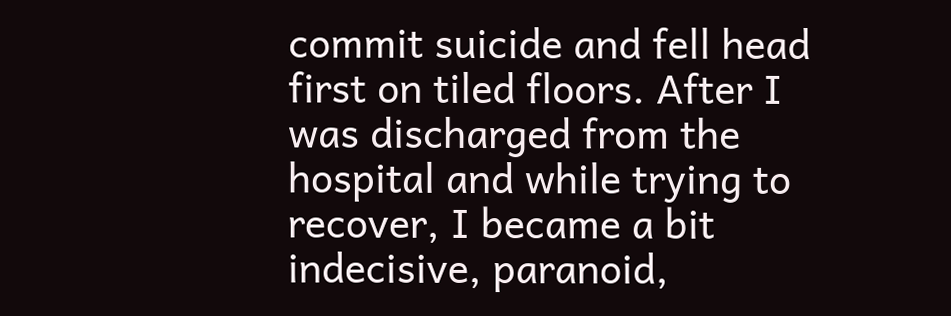commit suicide and fell head first on tiled floors. After I was discharged from the hospital and while trying to recover, I became a bit indecisive, paranoid,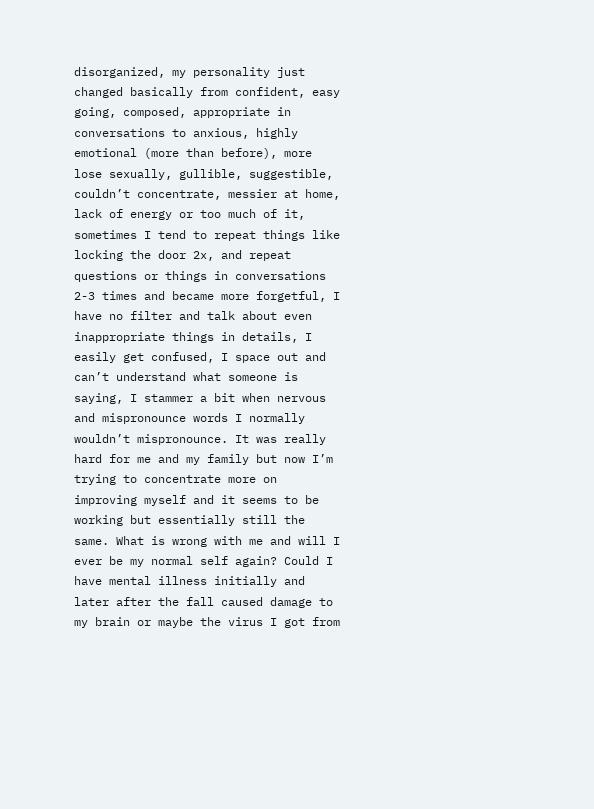disorganized, my personality just changed basically from confident, easy going, composed, appropriate in conversations to anxious, highly emotional (more than before), more lose sexually, gullible, suggestible, couldn’t concentrate, messier at home, lack of energy or too much of it, sometimes I tend to repeat things like locking the door 2x, and repeat questions or things in conversations 2-3 times and became more forgetful, I have no filter and talk about even inappropriate things in details, I easily get confused, I space out and can’t understand what someone is saying, I stammer a bit when nervous and mispronounce words I normally wouldn’t mispronounce. It was really hard for me and my family but now I’m trying to concentrate more on improving myself and it seems to be working but essentially still the same. What is wrong with me and will I ever be my normal self again? Could I have mental illness initially and later after the fall caused damage to my brain or maybe the virus I got from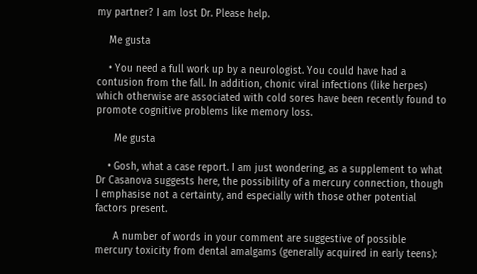my partner? I am lost Dr. Please help.

    Me gusta

    • You need a full work up by a neurologist. You could have had a contusion from the fall. In addition, chonic viral infections (like herpes) which otherwise are associated with cold sores have been recently found to promote cognitive problems like memory loss.

      Me gusta

    • Gosh, what a case report. I am just wondering, as a supplement to what Dr Casanova suggests here, the possibility of a mercury connection, though I emphasise not a certainty, and especially with those other potential factors present.

      A number of words in your comment are suggestive of possible mercury toxicity from dental amalgams (generally acquired in early teens):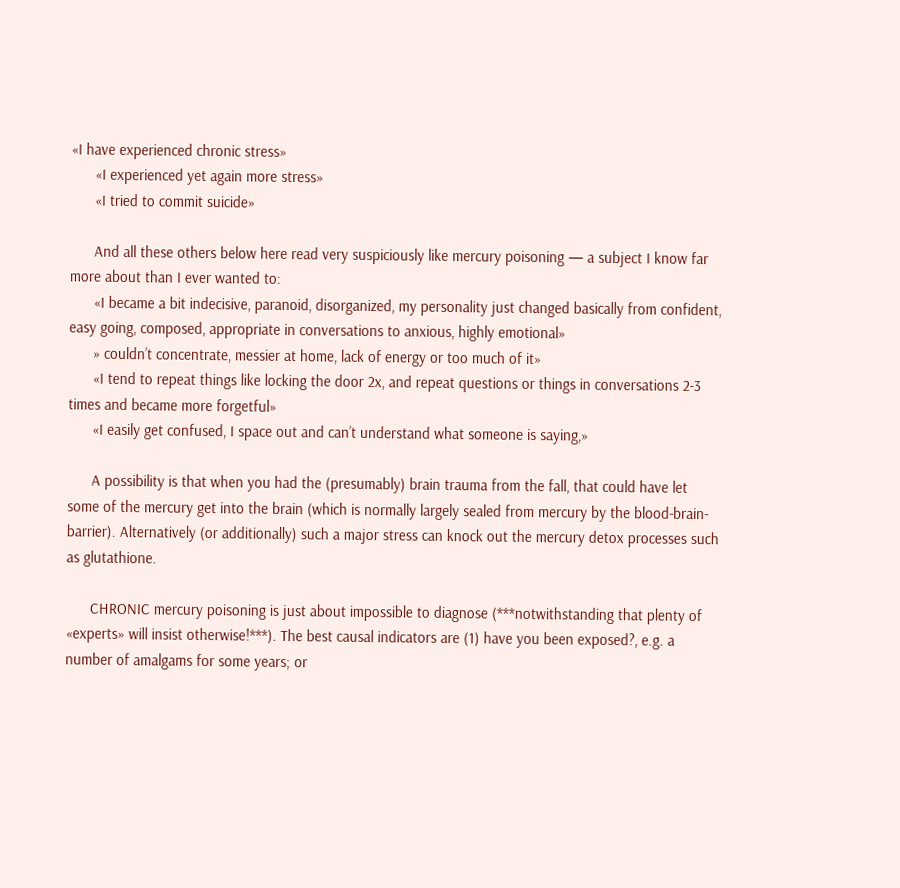«I have experienced chronic stress»
      «I experienced yet again more stress»
      «I tried to commit suicide»

      And all these others below here read very suspiciously like mercury poisoning — a subject I know far more about than I ever wanted to:
      «I became a bit indecisive, paranoid, disorganized, my personality just changed basically from confident, easy going, composed, appropriate in conversations to anxious, highly emotional»
      » couldn’t concentrate, messier at home, lack of energy or too much of it»
      «I tend to repeat things like locking the door 2x, and repeat questions or things in conversations 2-3 times and became more forgetful»
      «I easily get confused, I space out and can’t understand what someone is saying,»

      A possibility is that when you had the (presumably) brain trauma from the fall, that could have let some of the mercury get into the brain (which is normally largely sealed from mercury by the blood-brain-barrier). Alternatively (or additionally) such a major stress can knock out the mercury detox processes such as glutathione.

      CHRONIC mercury poisoning is just about impossible to diagnose (***notwithstanding that plenty of «experts» will insist otherwise!***). The best causal indicators are (1) have you been exposed?, e.g. a number of amalgams for some years; or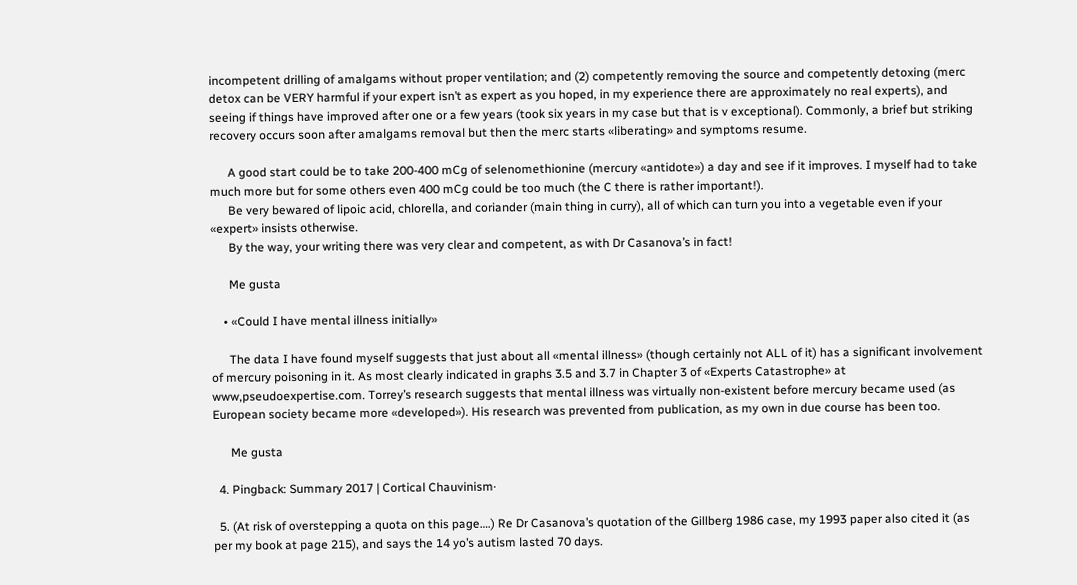incompetent drilling of amalgams without proper ventilation; and (2) competently removing the source and competently detoxing (merc detox can be VERY harmful if your expert isn’t as expert as you hoped, in my experience there are approximately no real experts), and seeing if things have improved after one or a few years (took six years in my case but that is v exceptional). Commonly, a brief but striking recovery occurs soon after amalgams removal but then the merc starts «liberating» and symptoms resume.

      A good start could be to take 200-400 mCg of selenomethionine (mercury «antidote») a day and see if it improves. I myself had to take much more but for some others even 400 mCg could be too much (the C there is rather important!).
      Be very bewared of lipoic acid, chlorella, and coriander (main thing in curry), all of which can turn you into a vegetable even if your «expert» insists otherwise.
      By the way, your writing there was very clear and competent, as with Dr Casanova’s in fact!

      Me gusta

    • «Could I have mental illness initially»

      The data I have found myself suggests that just about all «mental illness» (though certainly not ALL of it) has a significant involvement of mercury poisoning in it. As most clearly indicated in graphs 3.5 and 3.7 in Chapter 3 of «Experts Catastrophe» at www,pseudoexpertise.com. Torrey’s research suggests that mental illness was virtually non-existent before mercury became used (as European society became more «developed»). His research was prevented from publication, as my own in due course has been too.

      Me gusta

  4. Pingback: Summary 2017 | Cortical Chauvinism·

  5. (At risk of overstepping a quota on this page….) Re Dr Casanova’s quotation of the Gillberg 1986 case, my 1993 paper also cited it (as per my book at page 215), and says the 14 yo’s autism lasted 70 days.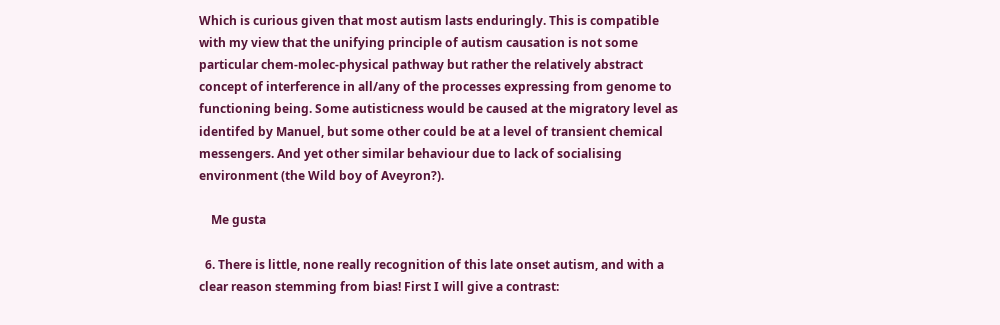Which is curious given that most autism lasts enduringly. This is compatible with my view that the unifying principle of autism causation is not some particular chem-molec-physical pathway but rather the relatively abstract concept of interference in all/any of the processes expressing from genome to functioning being. Some autisticness would be caused at the migratory level as identifed by Manuel, but some other could be at a level of transient chemical messengers. And yet other similar behaviour due to lack of socialising environment (the Wild boy of Aveyron?).

    Me gusta

  6. There is little, none really recognition of this late onset autism, and with a clear reason stemming from bias! First I will give a contrast: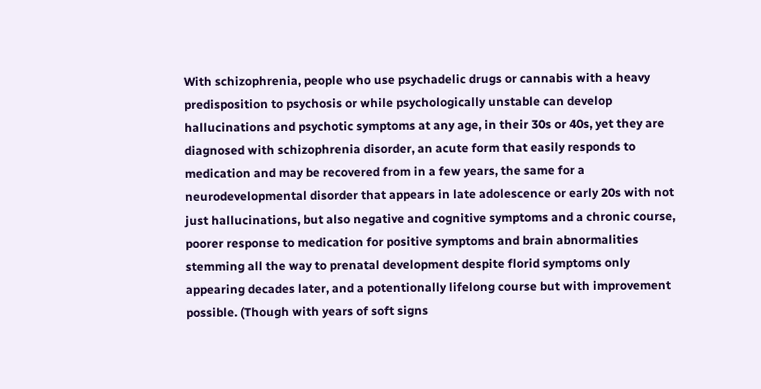With schizophrenia, people who use psychadelic drugs or cannabis with a heavy predisposition to psychosis or while psychologically unstable can develop hallucinations and psychotic symptoms at any age, in their 30s or 40s, yet they are diagnosed with schizophrenia disorder, an acute form that easily responds to medication and may be recovered from in a few years, the same for a neurodevelopmental disorder that appears in late adolescence or early 20s with not just hallucinations, but also negative and cognitive symptoms and a chronic course, poorer response to medication for positive symptoms and brain abnormalities stemming all the way to prenatal development despite florid symptoms only appearing decades later, and a potentionally lifelong course but with improvement possible. (Though with years of soft signs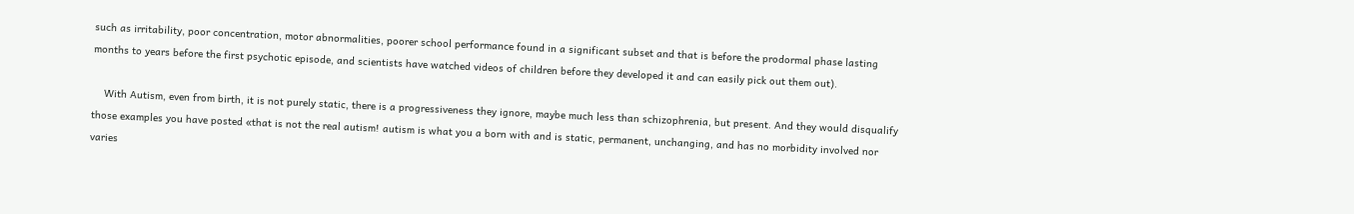such as irritability, poor concentration, motor abnormalities, poorer school performance found in a significant subset and that is before the prodormal phase lasting months to years before the first psychotic episode, and scientists have watched videos of children before they developed it and can easily pick out them out).

    With Autism, even from birth, it is not purely static, there is a progressiveness they ignore, maybe much less than schizophrenia, but present. And they would disqualify those examples you have posted «that is not the real autism! autism is what you a born with and is static, permanent, unchanging, and has no morbidity involved nor varies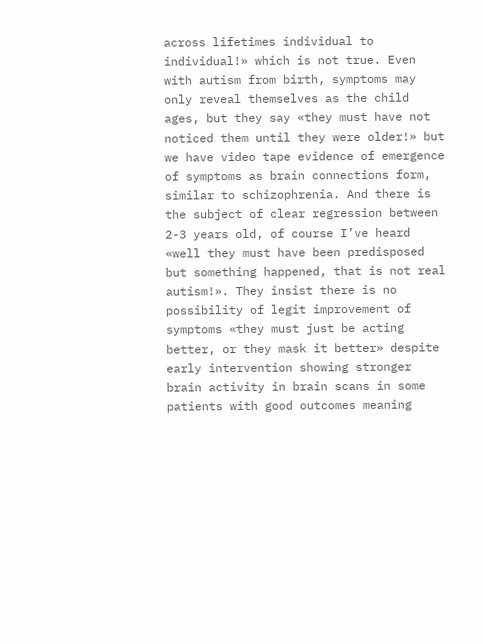across lifetimes individual to individual!» which is not true. Even with autism from birth, symptoms may only reveal themselves as the child ages, but they say «they must have not noticed them until they were older!» but we have video tape evidence of emergence of symptoms as brain connections form, similar to schizophrenia. And there is the subject of clear regression between 2-3 years old, of course I’ve heard «well they must have been predisposed but something happened, that is not real autism!». They insist there is no possibility of legit improvement of symptoms «they must just be acting better, or they mask it better» despite early intervention showing stronger brain activity in brain scans in some patients with good outcomes meaning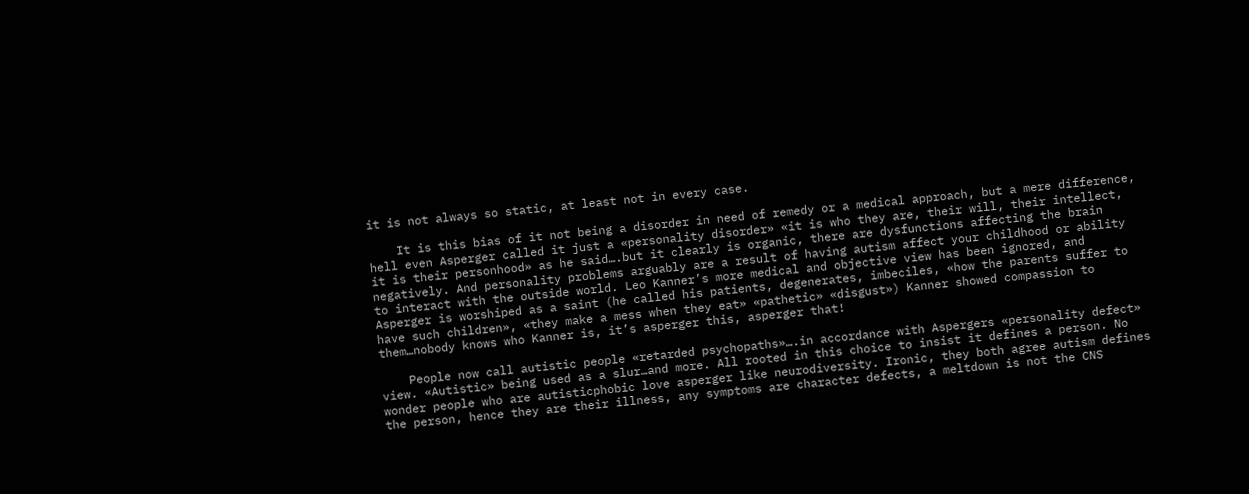it is not always so static, at least not in every case.

    It is this bias of it not being a disorder in need of remedy or a medical approach, but a mere difference, hell even Asperger called it just a «personality disorder» «it is who they are, their will, their intellect, it is their personhood» as he said….but it clearly is organic, there are dysfunctions affecting the brain negatively. And personality problems arguably are a result of having autism affect your childhood or ability to interact with the outside world. Leo Kanner’s more medical and objective view has been ignored, and Asperger is worshiped as a saint (he called his patients, degenerates, imbeciles, «how the parents suffer to have such children», «they make a mess when they eat» «pathetic» «disgust») Kanner showed compassion to them…nobody knows who Kanner is, it’s asperger this, asperger that!

    People now call autistic people «retarded psychopaths»….in accordance with Aspergers «personality defect» view. «Autistic» being used as a slur…and more. All rooted in this choice to insist it defines a person. No wonder people who are autisticphobic love asperger like neurodiversity. Ironic, they both agree autism defines the person, hence they are their illness, any symptoms are character defects, a meltdown is not the CNS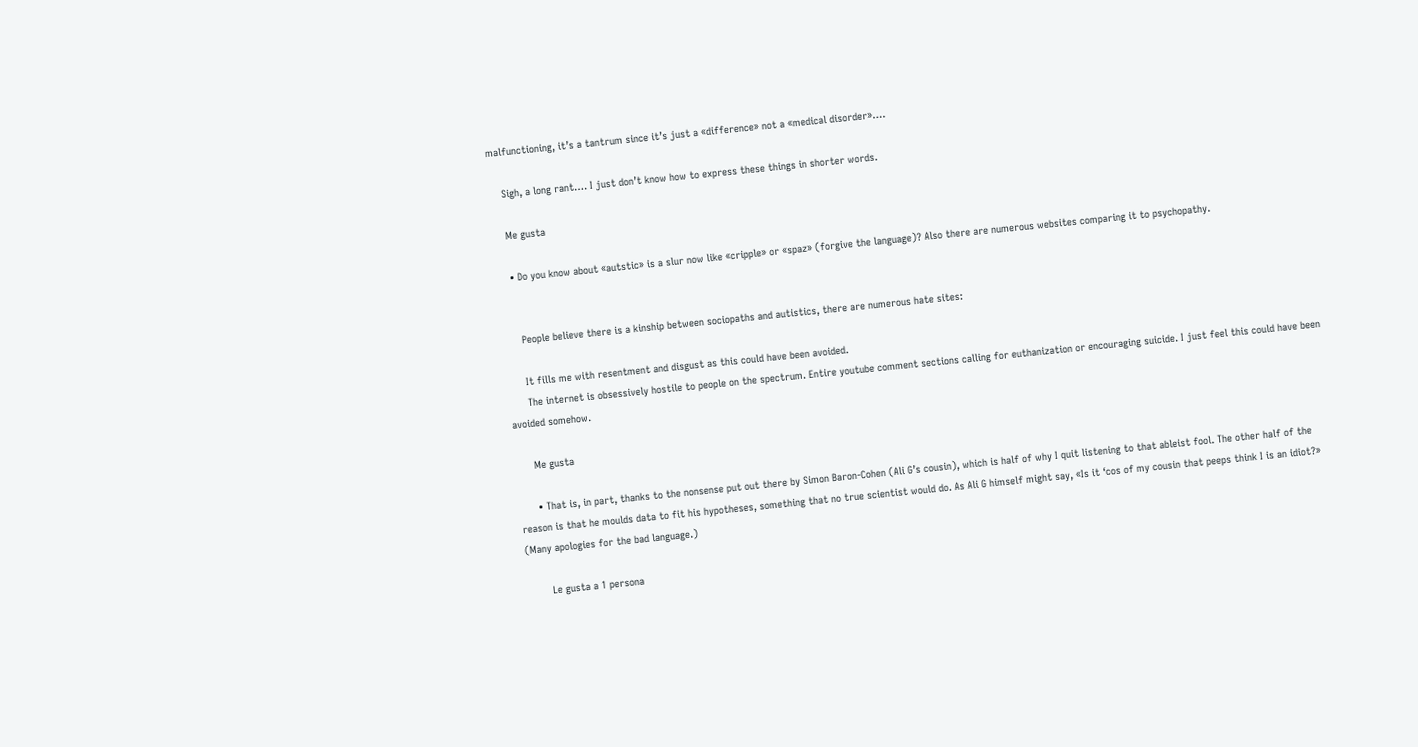malfunctioning, it’s a tantrum since it’s just a «difference» not a «medical disorder»….

    Sigh, a long rant…. I just don’t know how to express these things in shorter words.

    Me gusta

    • Do you know about «autstic» is a slur now like «cripple» or «spaz» (forgive the language)? Also there are numerous websites comparing it to psychopathy.


      People believe there is a kinship between sociopaths and autistics, there are numerous hate sites:

      It fills me with resentment and disgust as this could have been avoided.
      The internet is obsessively hostile to people on the spectrum. Entire youtube comment sections calling for euthanization or encouraging suicide. I just feel this could have been avoided somehow.

      Me gusta

      • That is, in part, thanks to the nonsense put out there by Simon Baron-Cohen (Ali G’s cousin), which is half of why I quit listening to that ableist fool. The other half of the reason is that he moulds data to fit his hypotheses, something that no true scientist would do. As Ali G himself might say, «Is it ‘cos of my cousin that peeps think I is an idiot?» (Many apologies for the bad language.)

        Le gusta a 1 persona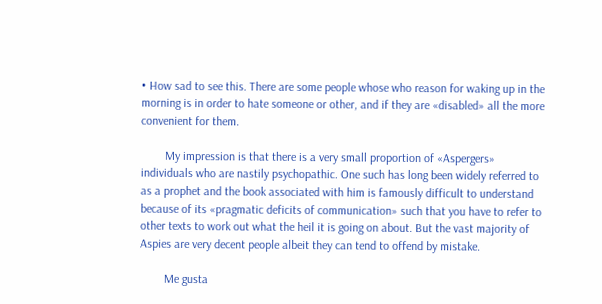• How sad to see this. There are some people whose who reason for waking up in the morning is in order to hate someone or other, and if they are «disabled» all the more convenient for them.

        My impression is that there is a very small proportion of «Aspergers» individuals who are nastily psychopathic. One such has long been widely referred to as a prophet and the book associated with him is famously difficult to understand because of its «pragmatic deficits of communication» such that you have to refer to other texts to work out what the heil it is going on about. But the vast majority of Aspies are very decent people albeit they can tend to offend by mistake.

        Me gusta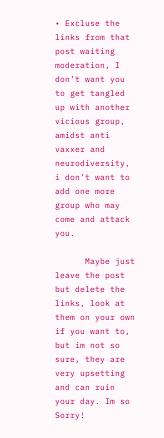• Excluse the links from that post waiting moderation, I don’t want you to get tangled up with another vicious group, amidst anti vaxxer and neurodiversity, i don’t want to add one more group who may come and attack you.

      Maybe just leave the post but delete the links, look at them on your own if you want to, but im not so sure, they are very upsetting and can ruin your day. Im so Sorry!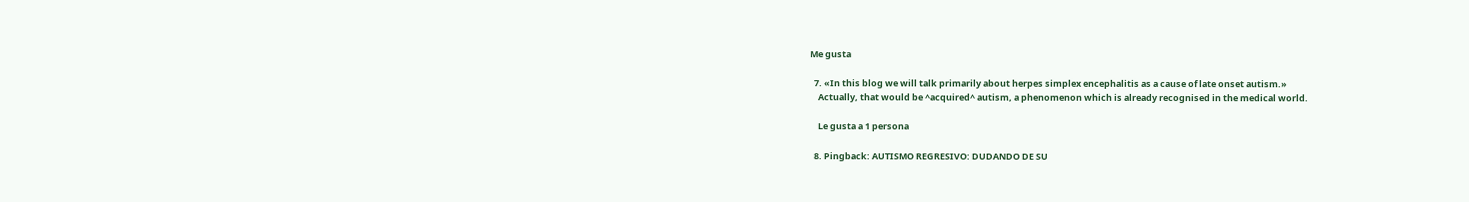Me gusta

  7. «In this blog we will talk primarily about herpes simplex encephalitis as a cause of late onset autism.»
    Actually, that would be ^acquired^ autism, a phenomenon which is already recognised in the medical world.

    Le gusta a 1 persona

  8. Pingback: AUTISMO REGRESIVO: DUDANDO DE SU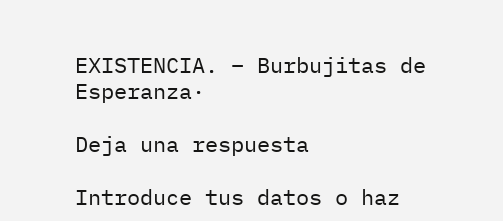EXISTENCIA. – Burbujitas de Esperanza·

Deja una respuesta

Introduce tus datos o haz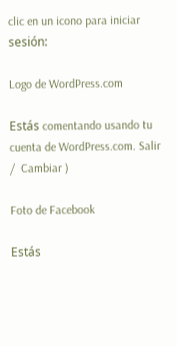clic en un icono para iniciar sesión:

Logo de WordPress.com

Estás comentando usando tu cuenta de WordPress.com. Salir /  Cambiar )

Foto de Facebook

Estás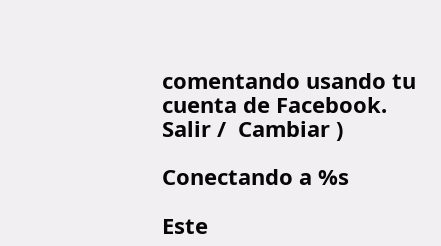comentando usando tu cuenta de Facebook. Salir /  Cambiar )

Conectando a %s

Este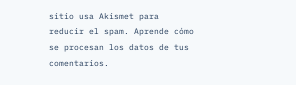sitio usa Akismet para reducir el spam. Aprende cómo se procesan los datos de tus comentarios.